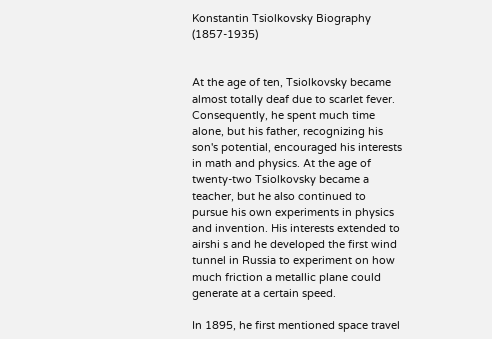Konstantin Tsiolkovsky Biography (1857-1935)


At the age of ten, Tsiolkovsky became almost totally deaf due to scarlet fever. Consequently, he spent much time alone, but his father, recognizing his son's potential, encouraged his interests in math and physics. At the age of twenty-two Tsiolkovsky became a teacher, but he also continued to pursue his own experiments in physics and invention. His interests extended to airshi s and he developed the first wind tunnel in Russia to experiment on how much friction a metallic plane could generate at a certain speed.

In 1895, he first mentioned space travel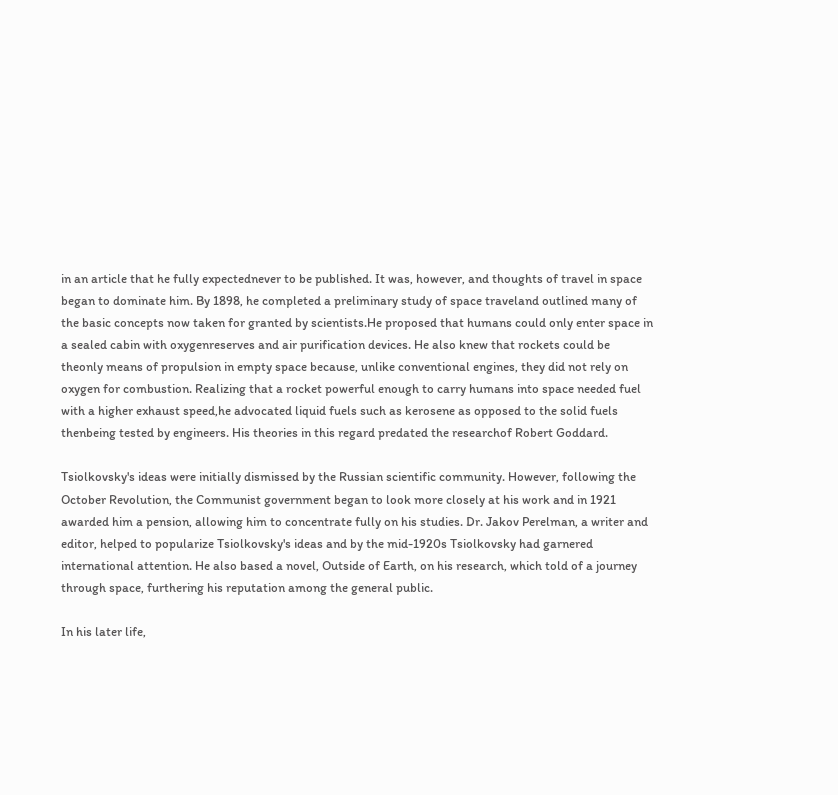in an article that he fully expectednever to be published. It was, however, and thoughts of travel in space began to dominate him. By 1898, he completed a preliminary study of space traveland outlined many of the basic concepts now taken for granted by scientists.He proposed that humans could only enter space in a sealed cabin with oxygenreserves and air purification devices. He also knew that rockets could be theonly means of propulsion in empty space because, unlike conventional engines, they did not rely on oxygen for combustion. Realizing that a rocket powerful enough to carry humans into space needed fuel with a higher exhaust speed,he advocated liquid fuels such as kerosene as opposed to the solid fuels thenbeing tested by engineers. His theories in this regard predated the researchof Robert Goddard.

Tsiolkovsky's ideas were initially dismissed by the Russian scientific community. However, following the October Revolution, the Communist government began to look more closely at his work and in 1921 awarded him a pension, allowing him to concentrate fully on his studies. Dr. Jakov Perelman, a writer and editor, helped to popularize Tsiolkovsky's ideas and by the mid-1920s Tsiolkovsky had garnered international attention. He also based a novel, Outside of Earth, on his research, which told of a journey through space, furthering his reputation among the general public.

In his later life,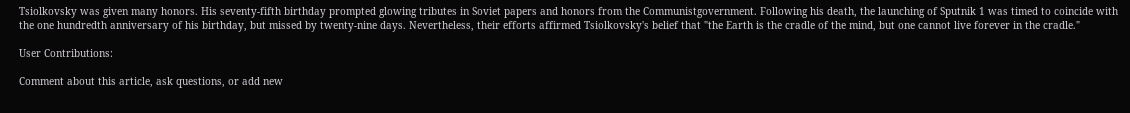Tsiolkovsky was given many honors. His seventy-fifth birthday prompted glowing tributes in Soviet papers and honors from the Communistgovernment. Following his death, the launching of Sputnik 1 was timed to coincide with the one hundredth anniversary of his birthday, but missed by twenty-nine days. Nevertheless, their efforts affirmed Tsiolkovsky's belief that "the Earth is the cradle of the mind, but one cannot live forever in the cradle."

User Contributions:

Comment about this article, ask questions, or add new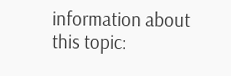information about this topic: